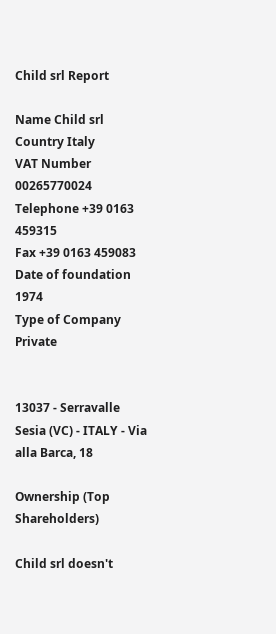Child srl Report

Name Child srl
Country Italy
VAT Number 00265770024
Telephone +39 0163 459315
Fax +39 0163 459083
Date of foundation 1974
Type of Company Private


13037 - Serravalle Sesia (VC) - ITALY - Via alla Barca, 18

Ownership (Top Shareholders)

Child srl doesn't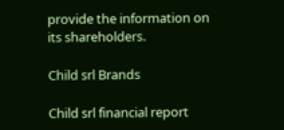provide the information on its shareholders.

Child srl Brands

Child srl financial report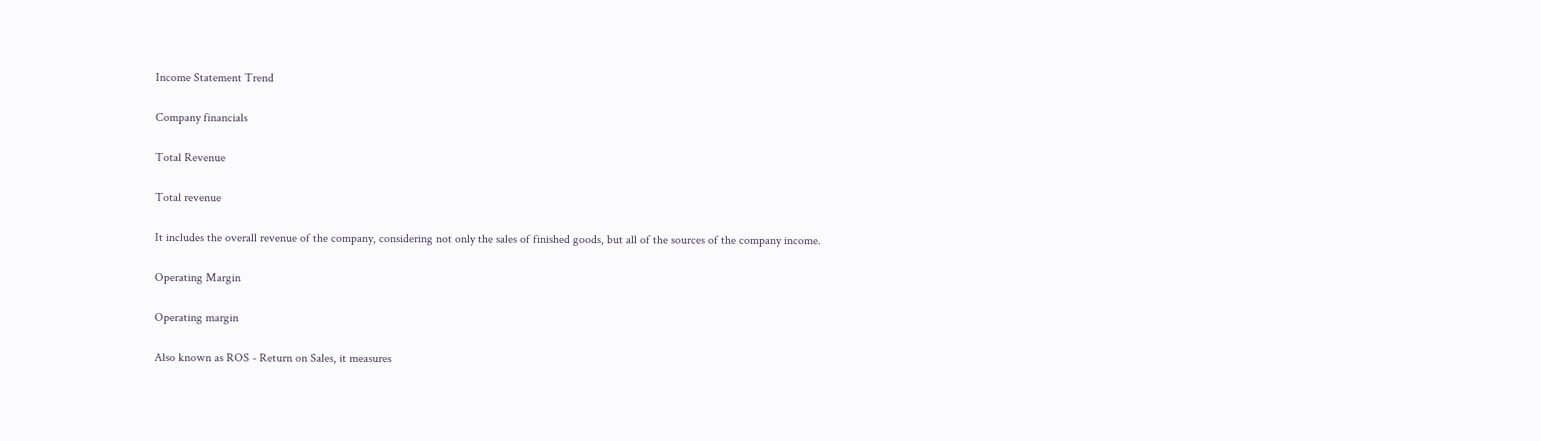Income Statement Trend

Company financials

Total Revenue

Total revenue

It includes the overall revenue of the company, considering not only the sales of finished goods, but all of the sources of the company income.

Operating Margin

Operating margin

Also known as ROS - Return on Sales, it measures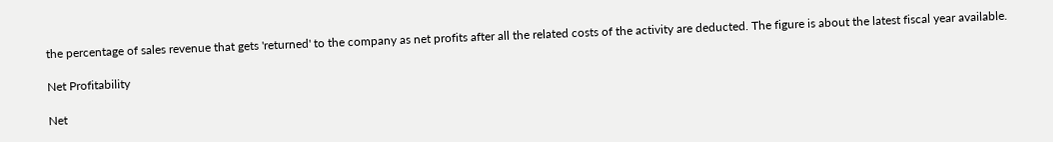the percentage of sales revenue that gets 'returned' to the company as net profits after all the related costs of the activity are deducted. The figure is about the latest fiscal year available.

Net Profitability

Net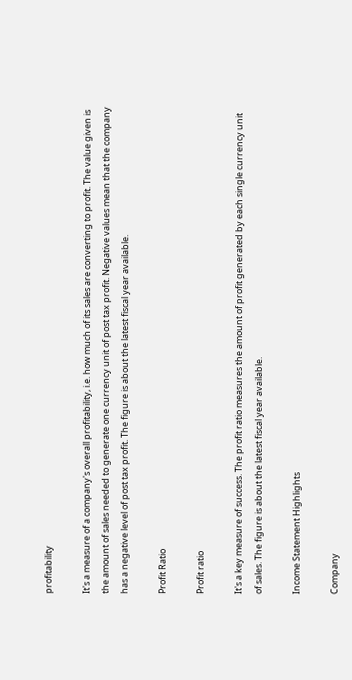profitability

It's a measure of a company's overall profitability, i.e. how much of its sales are converting to profit. The value given is the amount of sales needed to generate one currency unit of post tax profit. Negative values mean that the company has a negative level of post tax profit. The figure is about the latest fiscal year available.

Profit Ratio

Profit ratio

It's a key measure of success. The profit ratio measures the amount of profit generated by each single currency unit of sales. The figure is about the latest fiscal year available.

Income Statement Highlights

Company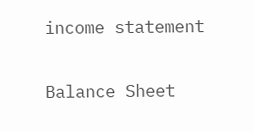income statement

Balance Sheet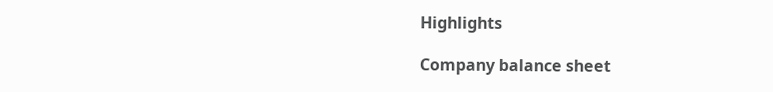Highlights

Company balance sheet